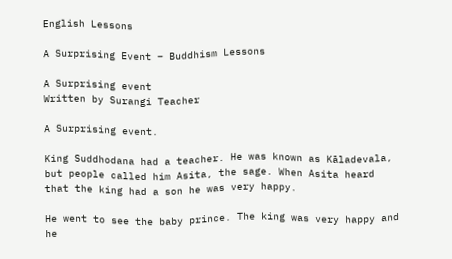English Lessons

A Surprising Event – Buddhism Lessons

A Surprising event
Written by Surangi Teacher

A Surprising event.

King Suddhodana had a teacher. He was known as Kāladevala, but people called him Asita, the sage. When Asita heard that the king had a son he was very happy.

He went to see the baby prince. The king was very happy and he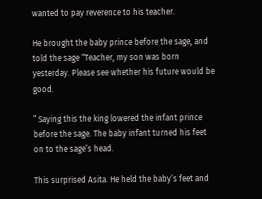wanted to pay reverence to his teacher.

He brought the baby prince before the sage, and told the sage “Teacher, my son was born yesterday. Please see whether his future would be good.

” Saying this the king lowered the infant prince before the sage. The baby infant turned his feet on to the sage’s head.

This surprised Asita. He held the baby’s feet and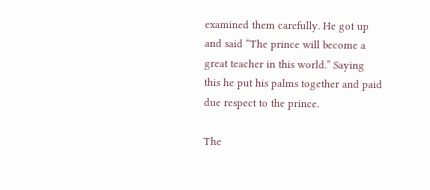examined them carefully. He got up and said “The prince will become a great teacher in this world.” Saying this he put his palms together and paid due respect to the prince.

The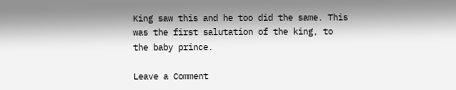King saw this and he too did the same. This was the first salutation of the king, to the baby prince.

Leave a Comment